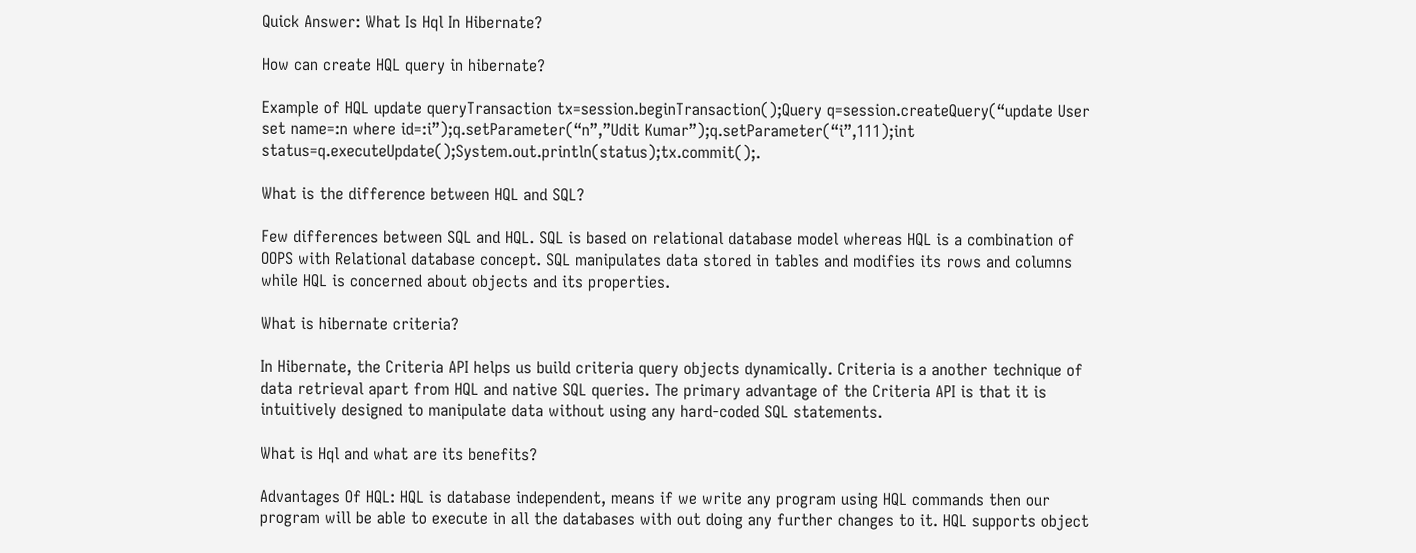Quick Answer: What Is Hql In Hibernate?

How can create HQL query in hibernate?

Example of HQL update queryTransaction tx=session.beginTransaction();Query q=session.createQuery(“update User set name=:n where id=:i”);q.setParameter(“n”,”Udit Kumar”);q.setParameter(“i”,111);int status=q.executeUpdate();System.out.println(status);tx.commit();.

What is the difference between HQL and SQL?

Few differences between SQL and HQL. SQL is based on relational database model whereas HQL is a combination of OOPS with Relational database concept. SQL manipulates data stored in tables and modifies its rows and columns while HQL is concerned about objects and its properties.

What is hibernate criteria?

In Hibernate, the Criteria API helps us build criteria query objects dynamically. Criteria is a another technique of data retrieval apart from HQL and native SQL queries. The primary advantage of the Criteria API is that it is intuitively designed to manipulate data without using any hard-coded SQL statements.

What is Hql and what are its benefits?

Advantages Of HQL: HQL is database independent, means if we write any program using HQL commands then our program will be able to execute in all the databases with out doing any further changes to it. HQL supports object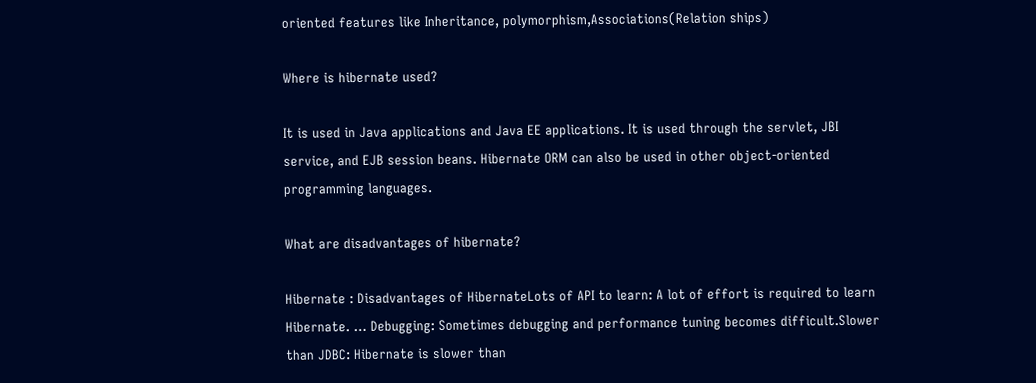oriented features like Inheritance, polymorphism,Associations(Relation ships)

Where is hibernate used?

It is used in Java applications and Java EE applications. It is used through the servlet, JBI service, and EJB session beans. Hibernate ORM can also be used in other object-oriented programming languages.

What are disadvantages of hibernate?

Hibernate : Disadvantages of HibernateLots of API to learn: A lot of effort is required to learn Hibernate. … Debugging: Sometimes debugging and performance tuning becomes difficult.Slower than JDBC: Hibernate is slower than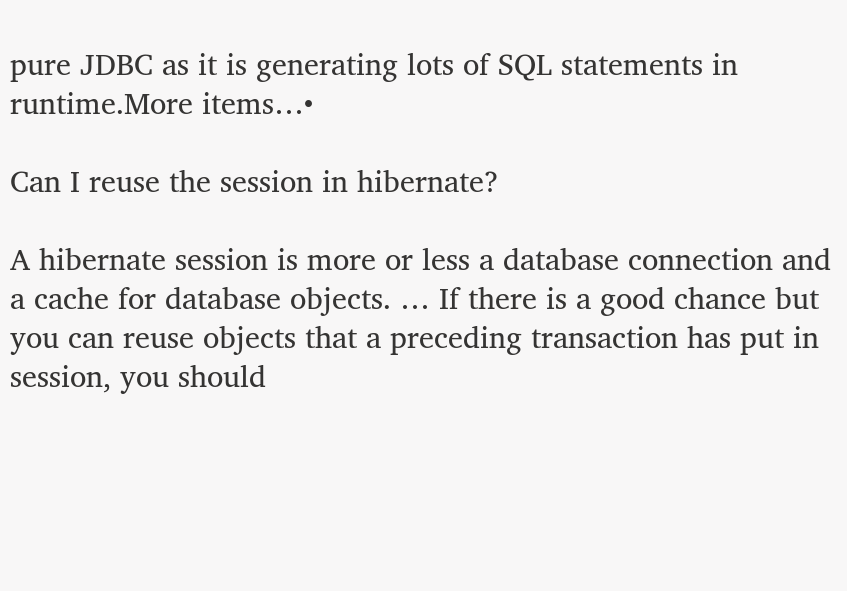pure JDBC as it is generating lots of SQL statements in runtime.More items…•

Can I reuse the session in hibernate?

A hibernate session is more or less a database connection and a cache for database objects. … If there is a good chance but you can reuse objects that a preceding transaction has put in session, you should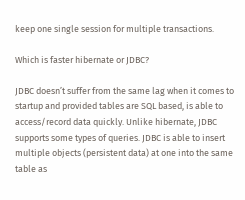keep one single session for multiple transactions.

Which is faster hibernate or JDBC?

JDBC doesn’t suffer from the same lag when it comes to startup and provided tables are SQL based, is able to access/record data quickly. Unlike hibernate, JDBC supports some types of queries. JDBC is able to insert multiple objects (persistent data) at one into the same table as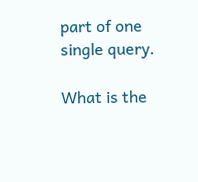part of one single query.

What is the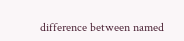difference between named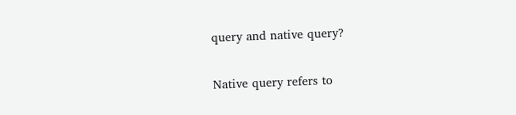query and native query?

Native query refers to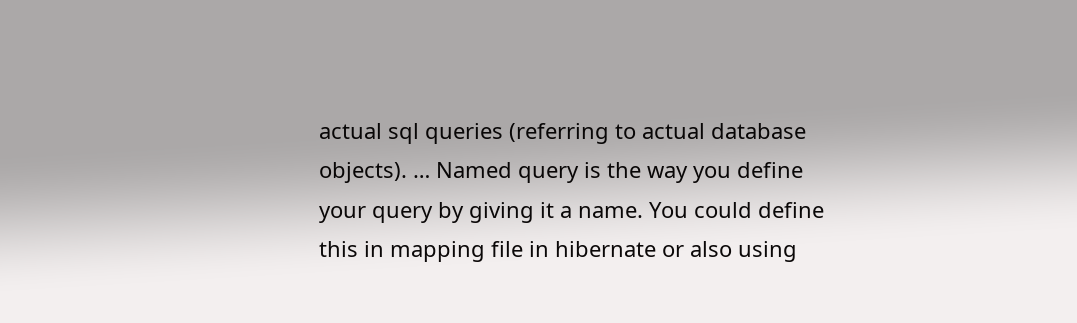actual sql queries (referring to actual database objects). … Named query is the way you define your query by giving it a name. You could define this in mapping file in hibernate or also using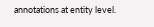annotations at entity level.